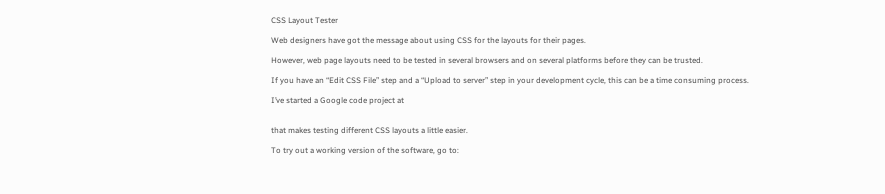CSS Layout Tester

Web designers have got the message about using CSS for the layouts for their pages.

However, web page layouts need to be tested in several browsers and on several platforms before they can be trusted.

If you have an “Edit CSS File” step and a “Upload to server” step in your development cycle, this can be a time consuming process.

I’ve started a Google code project at


that makes testing different CSS layouts a little easier.

To try out a working version of the software, go to: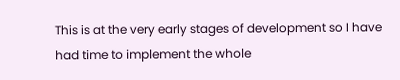This is at the very early stages of development so I have had time to implement the whole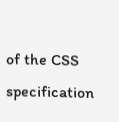of the CSS specification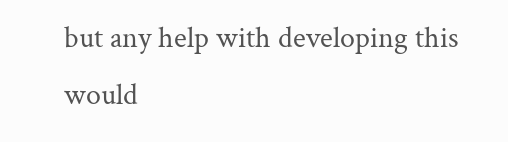but any help with developing this would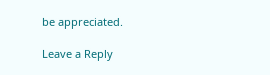be appreciated.

Leave a Reply